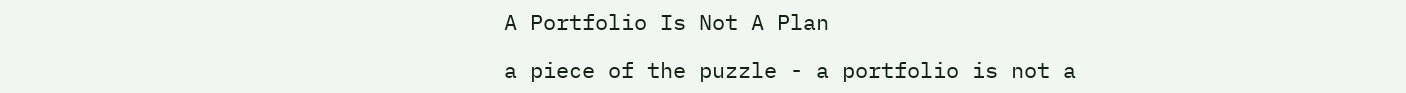A Portfolio Is Not A Plan

a piece of the puzzle - a portfolio is not a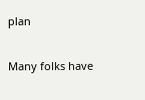plan

Many folks have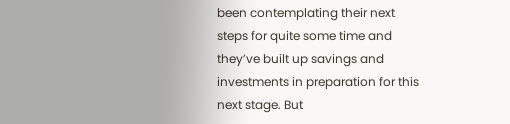been contemplating their next steps for quite some time and they’ve built up savings and investments in preparation for this next stage. But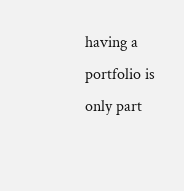having a portfolio is only part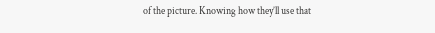of the picture. Knowing how they’ll use that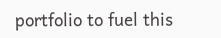portfolio to fuel this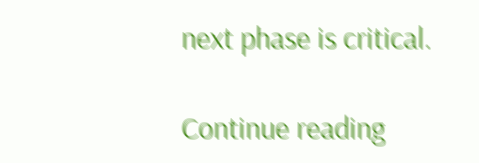next phase is critical.

Continue reading